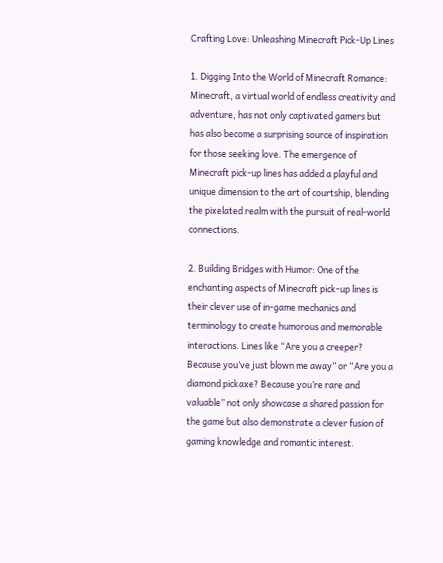Crafting Love: Unleashing Minecraft Pick-Up Lines

1. Digging Into the World of Minecraft Romance: Minecraft, a virtual world of endless creativity and adventure, has not only captivated gamers but has also become a surprising source of inspiration for those seeking love. The emergence of Minecraft pick-up lines has added a playful and unique dimension to the art of courtship, blending the pixelated realm with the pursuit of real-world connections.

2. Building Bridges with Humor: One of the enchanting aspects of Minecraft pick-up lines is their clever use of in-game mechanics and terminology to create humorous and memorable interactions. Lines like “Are you a creeper? Because you’ve just blown me away” or “Are you a diamond pickaxe? Because you’re rare and valuable” not only showcase a shared passion for the game but also demonstrate a clever fusion of gaming knowledge and romantic interest.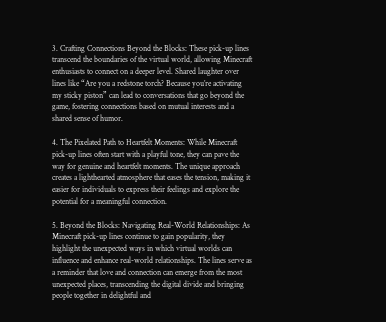3. Crafting Connections Beyond the Blocks: These pick-up lines transcend the boundaries of the virtual world, allowing Minecraft enthusiasts to connect on a deeper level. Shared laughter over lines like “Are you a redstone torch? Because you’re activating my sticky piston” can lead to conversations that go beyond the game, fostering connections based on mutual interests and a shared sense of humor.

4. The Pixelated Path to Heartfelt Moments: While Minecraft pick-up lines often start with a playful tone, they can pave the way for genuine and heartfelt moments. The unique approach creates a lighthearted atmosphere that eases the tension, making it easier for individuals to express their feelings and explore the potential for a meaningful connection.

5. Beyond the Blocks: Navigating Real-World Relationships: As Minecraft pick-up lines continue to gain popularity, they highlight the unexpected ways in which virtual worlds can influence and enhance real-world relationships. The lines serve as a reminder that love and connection can emerge from the most unexpected places, transcending the digital divide and bringing people together in delightful and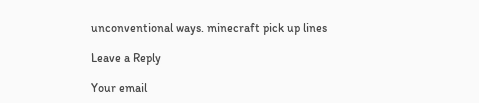unconventional ways. minecraft pick up lines

Leave a Reply

Your email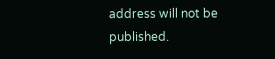address will not be published.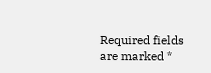Required fields are marked *